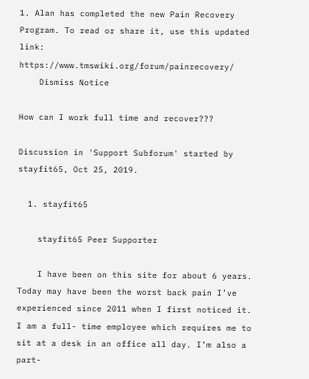1. Alan has completed the new Pain Recovery Program. To read or share it, use this updated link: https://www.tmswiki.org/forum/painrecovery/
    Dismiss Notice

How can I work full time and recover???

Discussion in 'Support Subforum' started by stayfit65, Oct 25, 2019.

  1. stayfit65

    stayfit65 Peer Supporter

    I have been on this site for about 6 years. Today may have been the worst back pain I’ve experienced since 2011 when I first noticed it. I am a full- time employee which requires me to sit at a desk in an office all day. I’m also a part-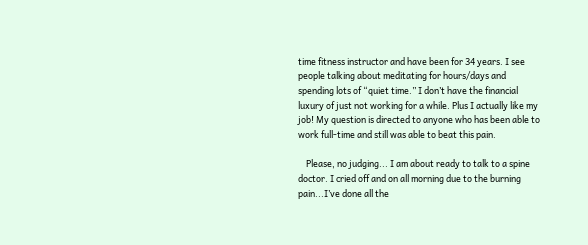time fitness instructor and have been for 34 years. I see people talking about meditating for hours/days and spending lots of “quiet time.” I don’t have the financial luxury of just not working for a while. Plus I actually like my job! My question is directed to anyone who has been able to work full-time and still was able to beat this pain.

    Please, no judging... I am about ready to talk to a spine doctor. I cried off and on all morning due to the burning pain...I’ve done all the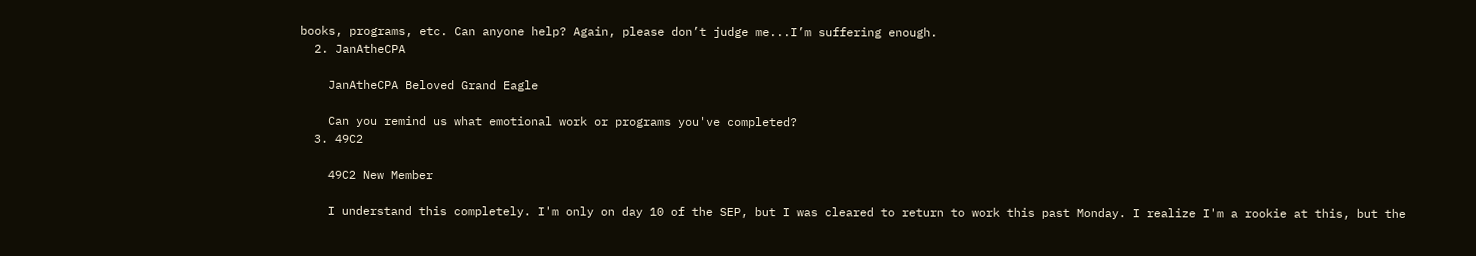books, programs, etc. Can anyone help? Again, please don’t judge me...I’m suffering enough.
  2. JanAtheCPA

    JanAtheCPA Beloved Grand Eagle

    Can you remind us what emotional work or programs you've completed?
  3. 49C2

    49C2 New Member

    I understand this completely. I'm only on day 10 of the SEP, but I was cleared to return to work this past Monday. I realize I'm a rookie at this, but the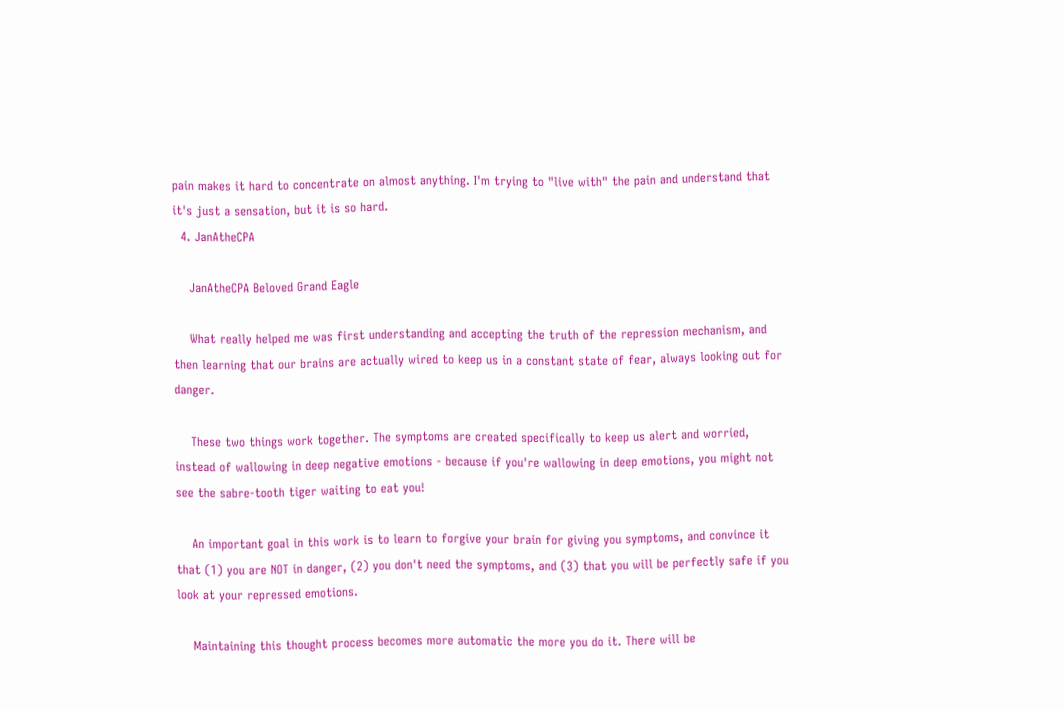pain makes it hard to concentrate on almost anything. I'm trying to "live with" the pain and understand that it's just a sensation, but it is so hard.
  4. JanAtheCPA

    JanAtheCPA Beloved Grand Eagle

    What really helped me was first understanding and accepting the truth of the repression mechanism, and then learning that our brains are actually wired to keep us in a constant state of fear, always looking out for danger.

    These two things work together. The symptoms are created specifically to keep us alert and worried, instead of wallowing in deep negative emotions - because if you're wallowing in deep emotions, you might not see the sabre-tooth tiger waiting to eat you!

    An important goal in this work is to learn to forgive your brain for giving you symptoms, and convince it that (1) you are NOT in danger, (2) you don't need the symptoms, and (3) that you will be perfectly safe if you look at your repressed emotions.

    Maintaining this thought process becomes more automatic the more you do it. There will be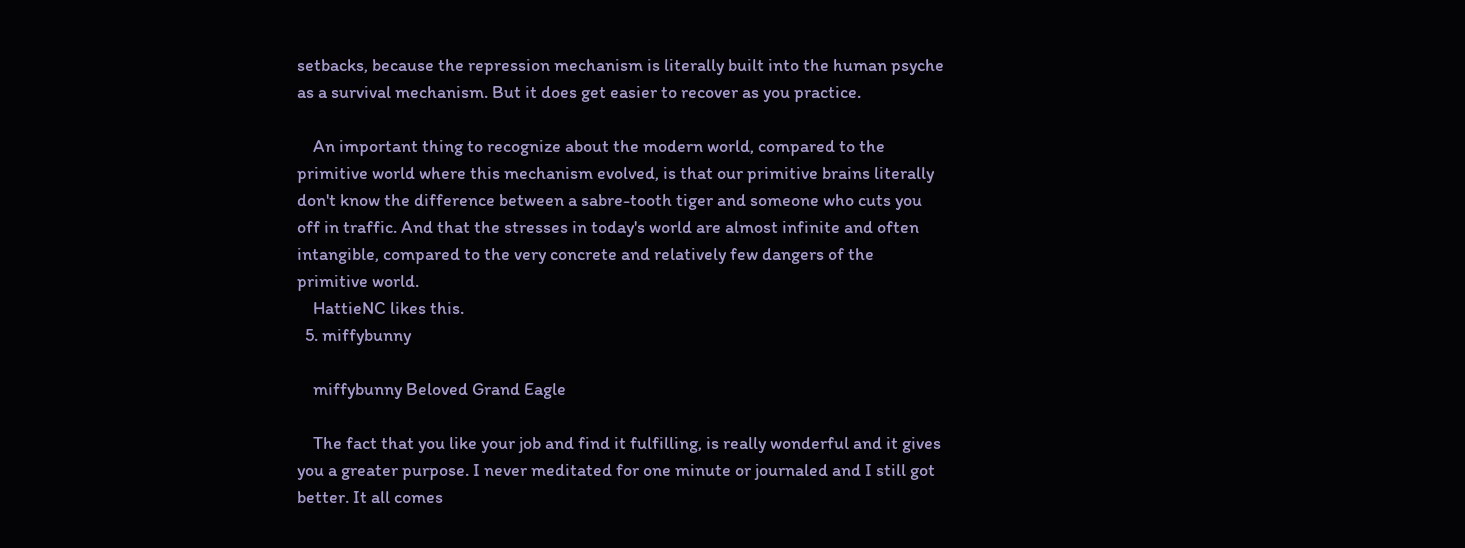setbacks, because the repression mechanism is literally built into the human psyche as a survival mechanism. But it does get easier to recover as you practice.

    An important thing to recognize about the modern world, compared to the primitive world where this mechanism evolved, is that our primitive brains literally don't know the difference between a sabre-tooth tiger and someone who cuts you off in traffic. And that the stresses in today's world are almost infinite and often intangible, compared to the very concrete and relatively few dangers of the primitive world.
    HattieNC likes this.
  5. miffybunny

    miffybunny Beloved Grand Eagle

    The fact that you like your job and find it fulfilling, is really wonderful and it gives you a greater purpose. I never meditated for one minute or journaled and I still got better. It all comes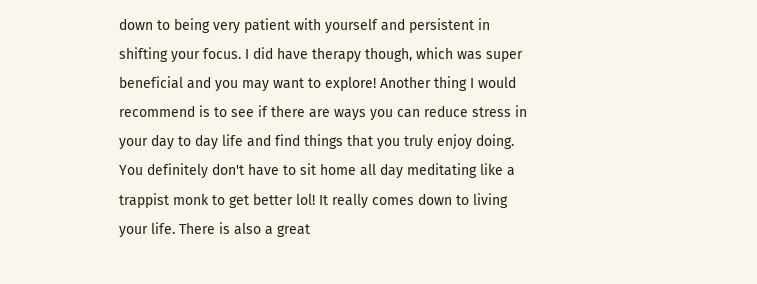down to being very patient with yourself and persistent in shifting your focus. I did have therapy though, which was super beneficial and you may want to explore! Another thing I would recommend is to see if there are ways you can reduce stress in your day to day life and find things that you truly enjoy doing. You definitely don't have to sit home all day meditating like a trappist monk to get better lol! It really comes down to living your life. There is also a great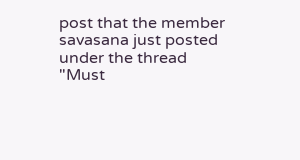post that the member savasana just posted under the thread "Must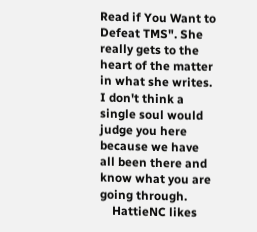Read if You Want to Defeat TMS". She really gets to the heart of the matter in what she writes. I don't think a single soul would judge you here because we have all been there and know what you are going through.
    HattieNC likes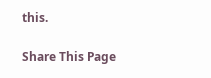this.

Share This Page